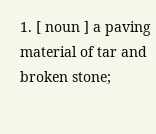1. [ noun ] a paving material of tar and broken stone;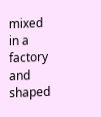mixed in a factory and shaped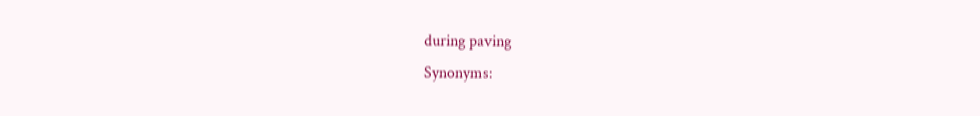during paving
Synonyms: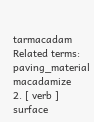tarmacadam
Related terms: paving_material macadamize
2. [ verb ] surface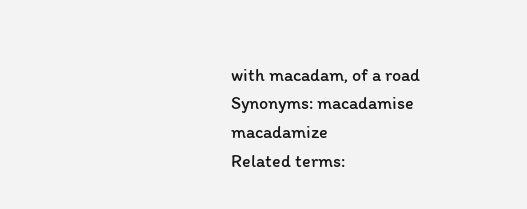with macadam, of a road
Synonyms: macadamise macadamize
Related terms: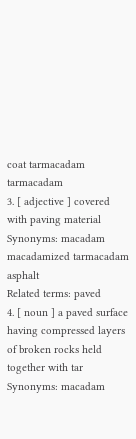coat tarmacadam tarmacadam
3. [ adjective ] covered with paving material
Synonyms: macadam macadamized tarmacadam asphalt
Related terms: paved
4. [ noun ] a paved surface having compressed layers of broken rocks held together with tar
Synonyms: macadam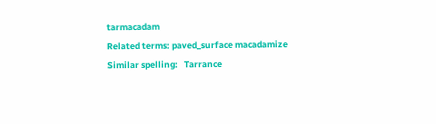tarmacadam
Related terms: paved_surface macadamize
Similar spelling:   Tarrance